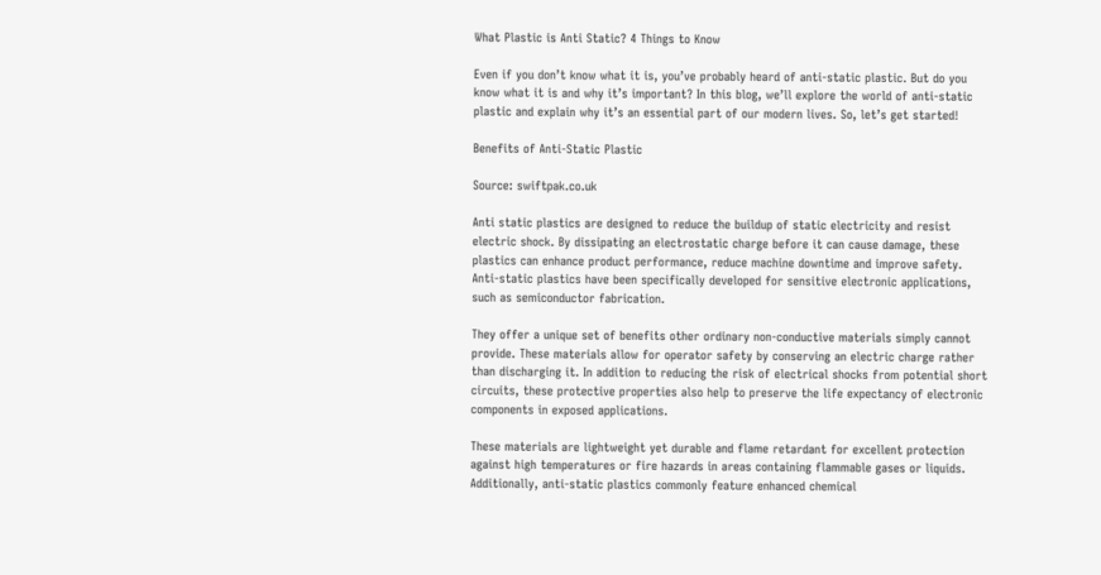What Plastic is Anti Static? 4 Things to Know

Even if you don’t know what it is, you’ve probably heard of anti-static plastic. But do you know what it is and why it’s important? In this blog, we’ll explore the world of anti-static plastic and explain why it’s an essential part of our modern lives. So, let’s get started!

Benefits of Anti-Static Plastic

Source: swiftpak.co.uk

Anti static plastics are designed to reduce the buildup of static electricity and resist electric shock. By dissipating an electrostatic charge before it can cause damage, these plastics can enhance product performance, reduce machine downtime and improve safety. Anti-static plastics have been specifically developed for sensitive electronic applications, such as semiconductor fabrication.

They offer a unique set of benefits other ordinary non-conductive materials simply cannot provide. These materials allow for operator safety by conserving an electric charge rather than discharging it. In addition to reducing the risk of electrical shocks from potential short circuits, these protective properties also help to preserve the life expectancy of electronic components in exposed applications.

These materials are lightweight yet durable and flame retardant for excellent protection against high temperatures or fire hazards in areas containing flammable gases or liquids. Additionally, anti-static plastics commonly feature enhanced chemical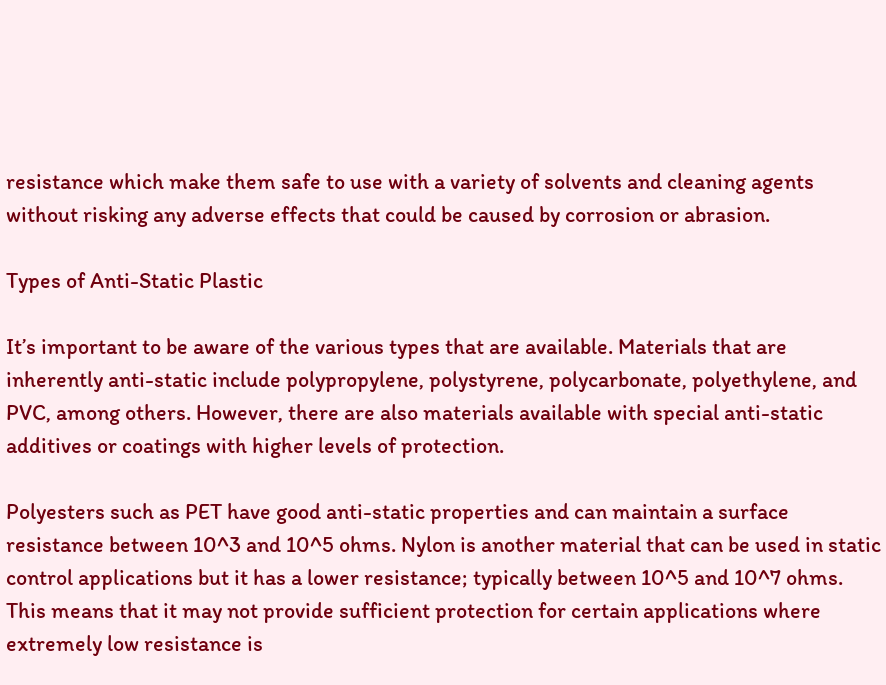resistance which make them safe to use with a variety of solvents and cleaning agents without risking any adverse effects that could be caused by corrosion or abrasion.

Types of Anti-Static Plastic

It’s important to be aware of the various types that are available. Materials that are inherently anti-static include polypropylene, polystyrene, polycarbonate, polyethylene, and PVC, among others. However, there are also materials available with special anti-static additives or coatings with higher levels of protection.

Polyesters such as PET have good anti-static properties and can maintain a surface resistance between 10^3 and 10^5 ohms. Nylon is another material that can be used in static control applications but it has a lower resistance; typically between 10^5 and 10^7 ohms. This means that it may not provide sufficient protection for certain applications where extremely low resistance is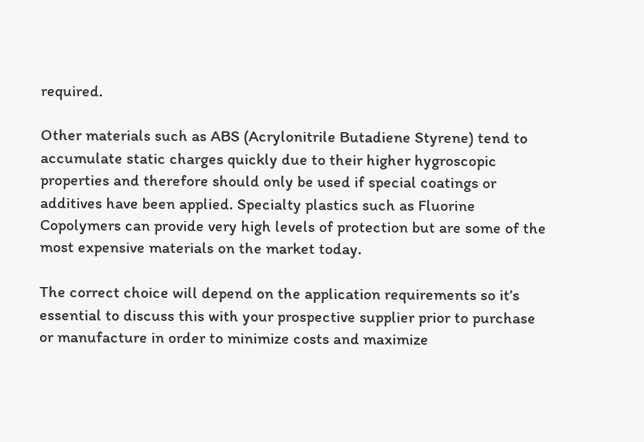required.

Other materials such as ABS (Acrylonitrile Butadiene Styrene) tend to accumulate static charges quickly due to their higher hygroscopic properties and therefore should only be used if special coatings or additives have been applied. Specialty plastics such as Fluorine Copolymers can provide very high levels of protection but are some of the most expensive materials on the market today.

The correct choice will depend on the application requirements so it’s essential to discuss this with your prospective supplier prior to purchase or manufacture in order to minimize costs and maximize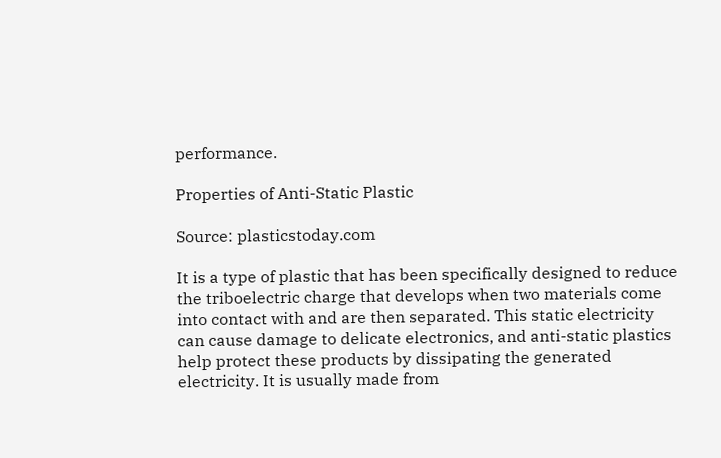performance.

Properties of Anti-Static Plastic

Source: plasticstoday.com

It is a type of plastic that has been specifically designed to reduce the triboelectric charge that develops when two materials come into contact with and are then separated. This static electricity can cause damage to delicate electronics, and anti-static plastics help protect these products by dissipating the generated electricity. It is usually made from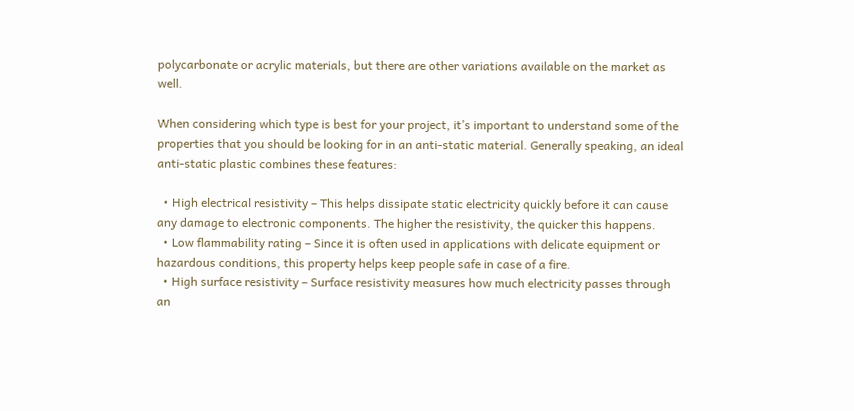polycarbonate or acrylic materials, but there are other variations available on the market as well.

When considering which type is best for your project, it’s important to understand some of the properties that you should be looking for in an anti-static material. Generally speaking, an ideal anti-static plastic combines these features:

  • High electrical resistivity – This helps dissipate static electricity quickly before it can cause any damage to electronic components. The higher the resistivity, the quicker this happens.
  • Low flammability rating – Since it is often used in applications with delicate equipment or hazardous conditions, this property helps keep people safe in case of a fire.
  • High surface resistivity – Surface resistivity measures how much electricity passes through an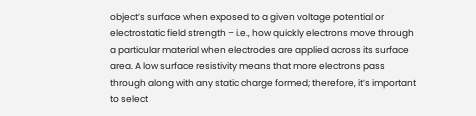object’s surface when exposed to a given voltage potential or electrostatic field strength – i.e., how quickly electrons move through a particular material when electrodes are applied across its surface area. A low surface resistivity means that more electrons pass through along with any static charge formed; therefore, it’s important to select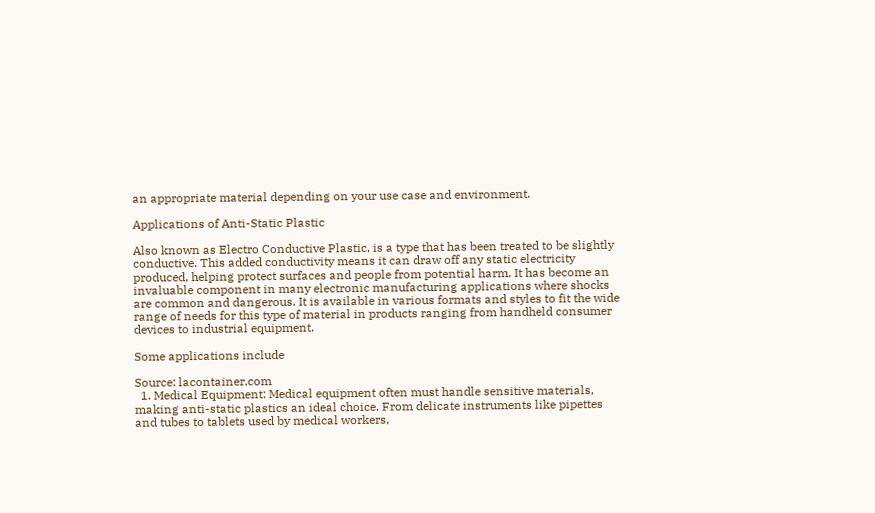an appropriate material depending on your use case and environment.

Applications of Anti-Static Plastic

Also known as Electro Conductive Plastic, is a type that has been treated to be slightly conductive. This added conductivity means it can draw off any static electricity produced, helping protect surfaces and people from potential harm. It has become an invaluable component in many electronic manufacturing applications where shocks are common and dangerous. It is available in various formats and styles to fit the wide range of needs for this type of material in products ranging from handheld consumer devices to industrial equipment.

Some applications include

Source: lacontainer.com
  1. Medical Equipment: Medical equipment often must handle sensitive materials, making anti-static plastics an ideal choice. From delicate instruments like pipettes and tubes to tablets used by medical workers,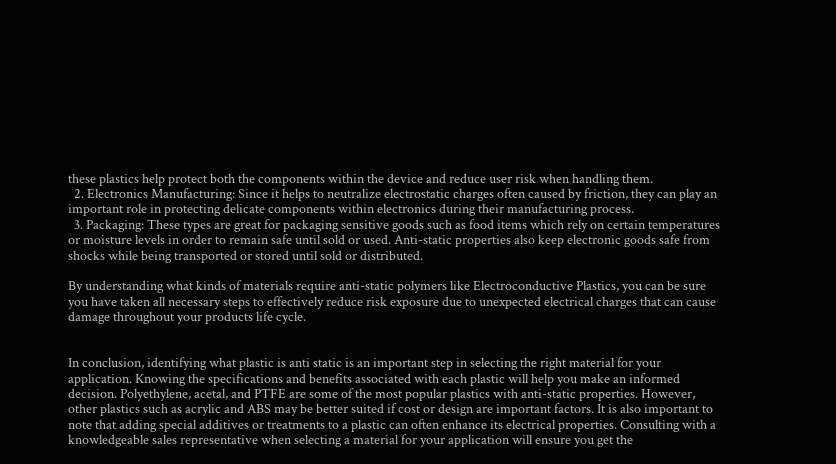these plastics help protect both the components within the device and reduce user risk when handling them.
  2. Electronics Manufacturing: Since it helps to neutralize electrostatic charges often caused by friction, they can play an important role in protecting delicate components within electronics during their manufacturing process.
  3. Packaging: These types are great for packaging sensitive goods such as food items which rely on certain temperatures or moisture levels in order to remain safe until sold or used. Anti-static properties also keep electronic goods safe from shocks while being transported or stored until sold or distributed.

By understanding what kinds of materials require anti-static polymers like Electroconductive Plastics, you can be sure you have taken all necessary steps to effectively reduce risk exposure due to unexpected electrical charges that can cause damage throughout your products life cycle.


In conclusion, identifying what plastic is anti static is an important step in selecting the right material for your application. Knowing the specifications and benefits associated with each plastic will help you make an informed decision. Polyethylene, acetal, and PTFE are some of the most popular plastics with anti-static properties. However, other plastics such as acrylic and ABS may be better suited if cost or design are important factors. It is also important to note that adding special additives or treatments to a plastic can often enhance its electrical properties. Consulting with a knowledgeable sales representative when selecting a material for your application will ensure you get the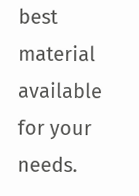best material available for your needs.